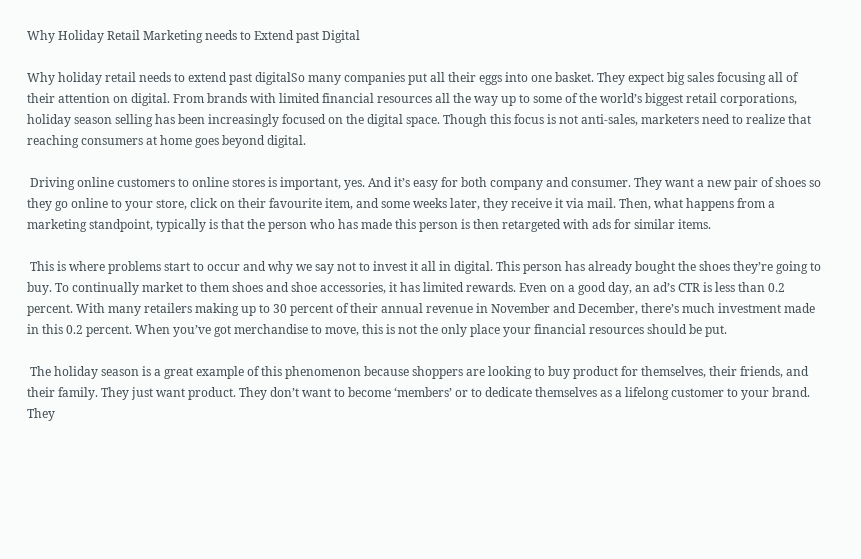Why Holiday Retail Marketing needs to Extend past Digital

Why holiday retail needs to extend past digitalSo many companies put all their eggs into one basket. They expect big sales focusing all of their attention on digital. From brands with limited financial resources all the way up to some of the world’s biggest retail corporations, holiday season selling has been increasingly focused on the digital space. Though this focus is not anti-sales, marketers need to realize that reaching consumers at home goes beyond digital.

 Driving online customers to online stores is important, yes. And it’s easy for both company and consumer. They want a new pair of shoes so they go online to your store, click on their favourite item, and some weeks later, they receive it via mail. Then, what happens from a marketing standpoint, typically is that the person who has made this person is then retargeted with ads for similar items.

 This is where problems start to occur and why we say not to invest it all in digital. This person has already bought the shoes they’re going to buy. To continually market to them shoes and shoe accessories, it has limited rewards. Even on a good day, an ad’s CTR is less than 0.2 percent. With many retailers making up to 30 percent of their annual revenue in November and December, there’s much investment made in this 0.2 percent. When you’ve got merchandise to move, this is not the only place your financial resources should be put.

 The holiday season is a great example of this phenomenon because shoppers are looking to buy product for themselves, their friends, and their family. They just want product. They don’t want to become ‘members’ or to dedicate themselves as a lifelong customer to your brand. They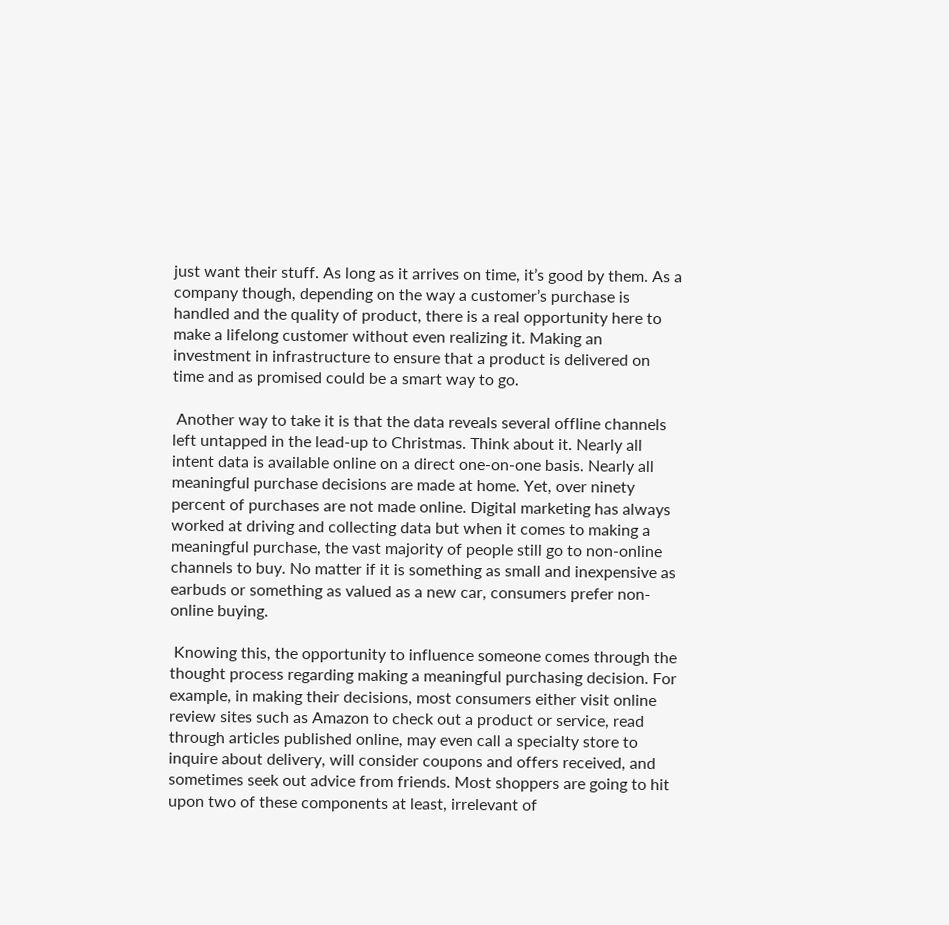just want their stuff. As long as it arrives on time, it’s good by them. As a company though, depending on the way a customer’s purchase is handled and the quality of product, there is a real opportunity here to make a lifelong customer without even realizing it. Making an investment in infrastructure to ensure that a product is delivered on time and as promised could be a smart way to go.

 Another way to take it is that the data reveals several offline channels left untapped in the lead-up to Christmas. Think about it. Nearly all intent data is available online on a direct one-on-one basis. Nearly all meaningful purchase decisions are made at home. Yet, over ninety percent of purchases are not made online. Digital marketing has always worked at driving and collecting data but when it comes to making a meaningful purchase, the vast majority of people still go to non-online channels to buy. No matter if it is something as small and inexpensive as earbuds or something as valued as a new car, consumers prefer non-online buying.

 Knowing this, the opportunity to influence someone comes through the thought process regarding making a meaningful purchasing decision. For example, in making their decisions, most consumers either visit online review sites such as Amazon to check out a product or service, read through articles published online, may even call a specialty store to inquire about delivery, will consider coupons and offers received, and sometimes seek out advice from friends. Most shoppers are going to hit upon two of these components at least, irrelevant of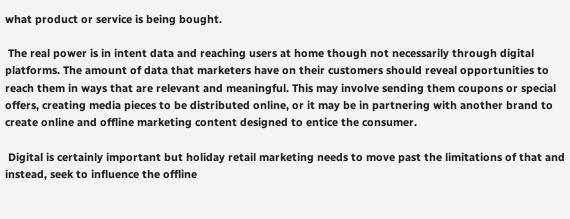what product or service is being bought.

 The real power is in intent data and reaching users at home though not necessarily through digital platforms. The amount of data that marketers have on their customers should reveal opportunities to reach them in ways that are relevant and meaningful. This may involve sending them coupons or special offers, creating media pieces to be distributed online, or it may be in partnering with another brand to create online and offline marketing content designed to entice the consumer.

 Digital is certainly important but holiday retail marketing needs to move past the limitations of that and instead, seek to influence the offline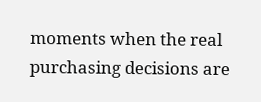moments when the real purchasing decisions are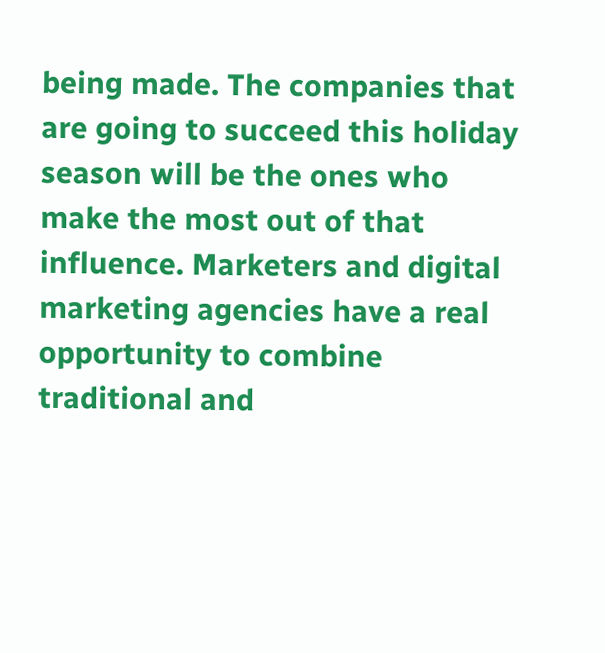being made. The companies that are going to succeed this holiday season will be the ones who make the most out of that influence. Marketers and digital marketing agencies have a real opportunity to combine traditional and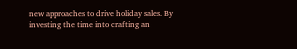new approaches to drive holiday sales. By investing the time into crafting an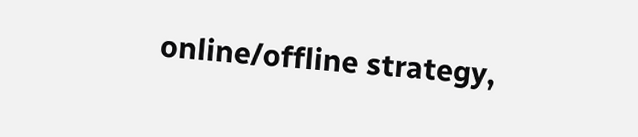online/offline strategy,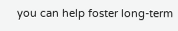you can help foster long-term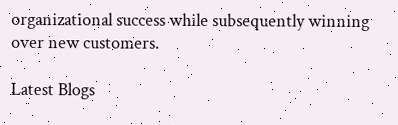organizational success while subsequently winning over new customers.

Latest Blogs